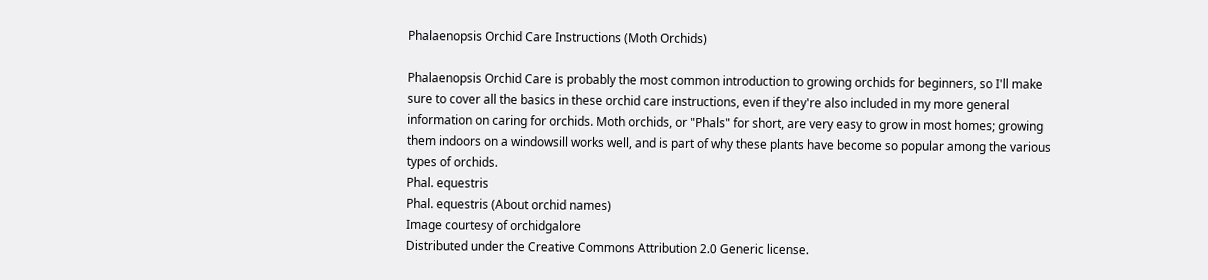Phalaenopsis Orchid Care Instructions (Moth Orchids)

Phalaenopsis Orchid Care is probably the most common introduction to growing orchids for beginners, so I'll make sure to cover all the basics in these orchid care instructions, even if they're also included in my more general information on caring for orchids. Moth orchids, or "Phals" for short, are very easy to grow in most homes; growing them indoors on a windowsill works well, and is part of why these plants have become so popular among the various types of orchids.
Phal. equestris
Phal. equestris (About orchid names)
Image courtesy of orchidgalore
Distributed under the Creative Commons Attribution 2.0 Generic license.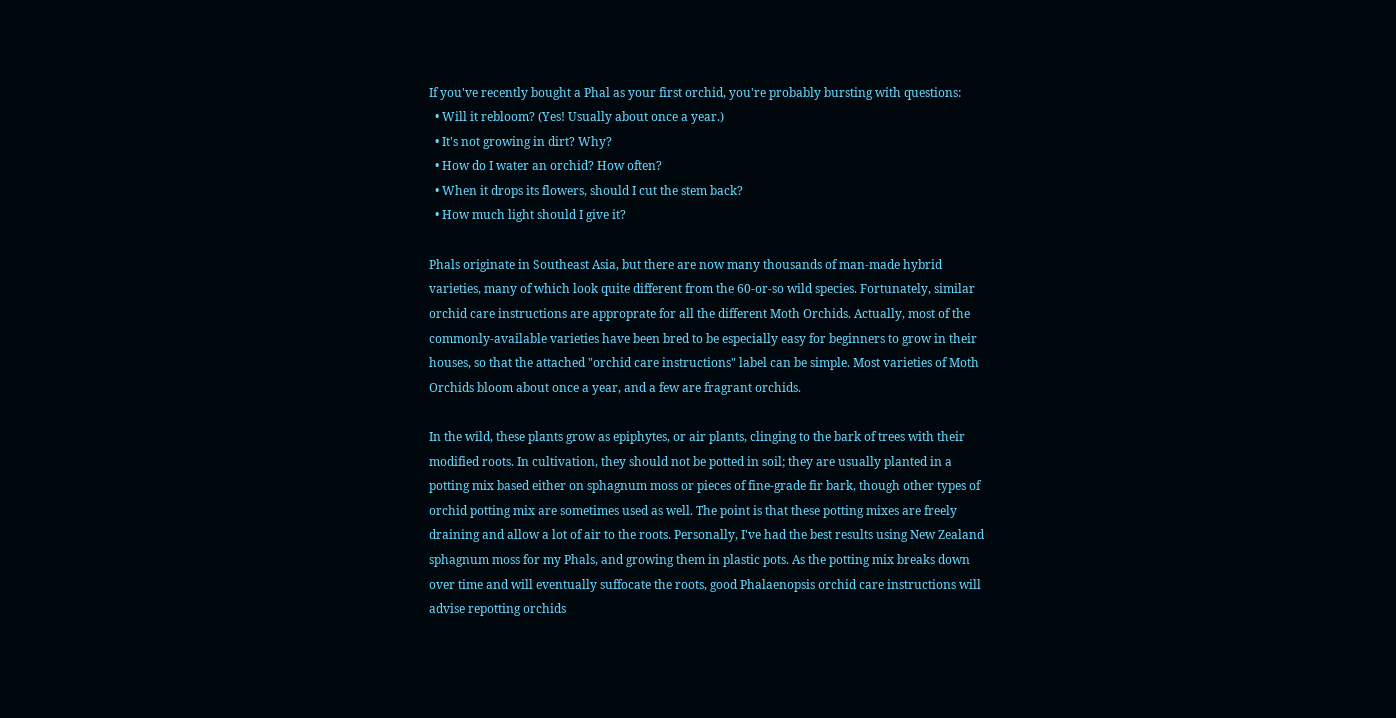If you've recently bought a Phal as your first orchid, you're probably bursting with questions:
  • Will it rebloom? (Yes! Usually about once a year.)
  • It's not growing in dirt? Why?
  • How do I water an orchid? How often?
  • When it drops its flowers, should I cut the stem back?
  • How much light should I give it?

Phals originate in Southeast Asia, but there are now many thousands of man-made hybrid varieties, many of which look quite different from the 60-or-so wild species. Fortunately, similar orchid care instructions are approprate for all the different Moth Orchids. Actually, most of the commonly-available varieties have been bred to be especially easy for beginners to grow in their houses, so that the attached "orchid care instructions" label can be simple. Most varieties of Moth Orchids bloom about once a year, and a few are fragrant orchids.

In the wild, these plants grow as epiphytes, or air plants, clinging to the bark of trees with their modified roots. In cultivation, they should not be potted in soil; they are usually planted in a potting mix based either on sphagnum moss or pieces of fine-grade fir bark, though other types of orchid potting mix are sometimes used as well. The point is that these potting mixes are freely draining and allow a lot of air to the roots. Personally, I've had the best results using New Zealand sphagnum moss for my Phals, and growing them in plastic pots. As the potting mix breaks down over time and will eventually suffocate the roots, good Phalaenopsis orchid care instructions will advise repotting orchids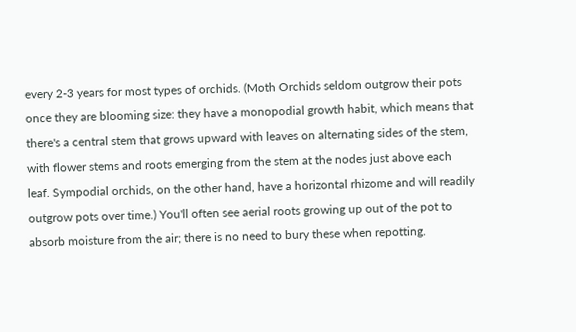every 2-3 years for most types of orchids. (Moth Orchids seldom outgrow their pots once they are blooming size: they have a monopodial growth habit, which means that there's a central stem that grows upward with leaves on alternating sides of the stem, with flower stems and roots emerging from the stem at the nodes just above each leaf. Sympodial orchids, on the other hand, have a horizontal rhizome and will readily outgrow pots over time.) You'll often see aerial roots growing up out of the pot to absorb moisture from the air; there is no need to bury these when repotting.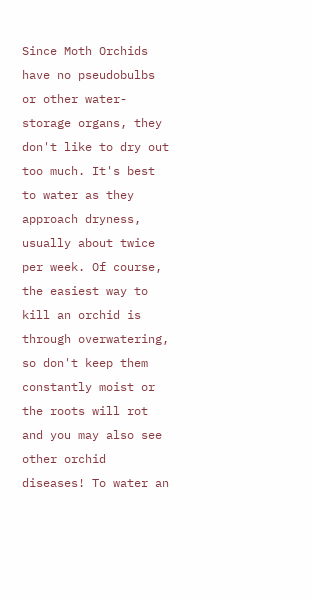Since Moth Orchids have no pseudobulbs or other water-storage organs, they don't like to dry out too much. It's best to water as they approach dryness, usually about twice per week. Of course, the easiest way to kill an orchid is through overwatering, so don't keep them constantly moist or the roots will rot and you may also see other orchid diseases! To water an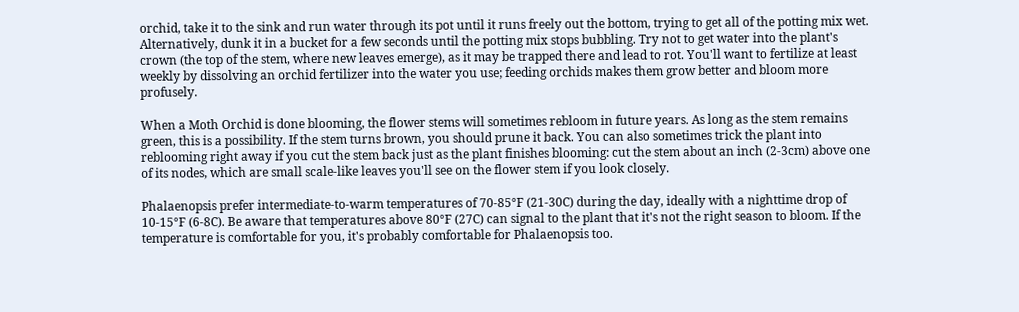orchid, take it to the sink and run water through its pot until it runs freely out the bottom, trying to get all of the potting mix wet. Alternatively, dunk it in a bucket for a few seconds until the potting mix stops bubbling. Try not to get water into the plant's crown (the top of the stem, where new leaves emerge), as it may be trapped there and lead to rot. You'll want to fertilize at least weekly by dissolving an orchid fertilizer into the water you use; feeding orchids makes them grow better and bloom more profusely.

When a Moth Orchid is done blooming, the flower stems will sometimes rebloom in future years. As long as the stem remains green, this is a possibility. If the stem turns brown, you should prune it back. You can also sometimes trick the plant into reblooming right away if you cut the stem back just as the plant finishes blooming: cut the stem about an inch (2-3cm) above one of its nodes, which are small scale-like leaves you'll see on the flower stem if you look closely.

Phalaenopsis prefer intermediate-to-warm temperatures of 70-85°F (21-30C) during the day, ideally with a nighttime drop of 10-15°F (6-8C). Be aware that temperatures above 80°F (27C) can signal to the plant that it's not the right season to bloom. If the temperature is comfortable for you, it's probably comfortable for Phalaenopsis too.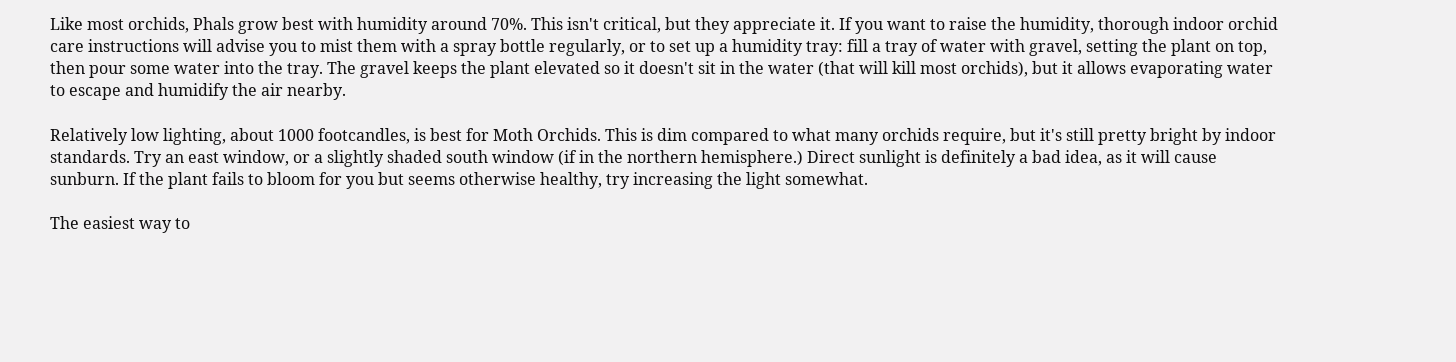Like most orchids, Phals grow best with humidity around 70%. This isn't critical, but they appreciate it. If you want to raise the humidity, thorough indoor orchid care instructions will advise you to mist them with a spray bottle regularly, or to set up a humidity tray: fill a tray of water with gravel, setting the plant on top, then pour some water into the tray. The gravel keeps the plant elevated so it doesn't sit in the water (that will kill most orchids), but it allows evaporating water to escape and humidify the air nearby.

Relatively low lighting, about 1000 footcandles, is best for Moth Orchids. This is dim compared to what many orchids require, but it's still pretty bright by indoor standards. Try an east window, or a slightly shaded south window (if in the northern hemisphere.) Direct sunlight is definitely a bad idea, as it will cause sunburn. If the plant fails to bloom for you but seems otherwise healthy, try increasing the light somewhat.

The easiest way to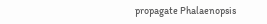propagate Phalaenopsis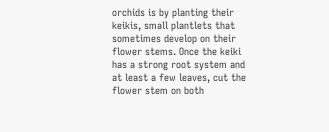orchids is by planting their keikis, small plantlets that sometimes develop on their flower stems. Once the keiki has a strong root system and at least a few leaves, cut the flower stem on both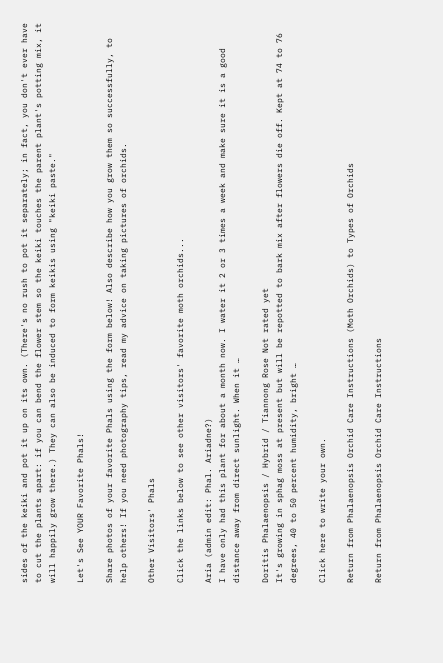sides of the keiki and pot it up on its own. (There's no rush to pot it separately; in fact, you don't ever have to cut the plants apart: if you can bend the flower stem so the keiki touches the parent plant's potting mix, it will happily grow there.) They can also be induced to form keikis using "keiki paste."

Let's See YOUR Favorite Phals!

Share photos of your favorite Phals using the form below! Also describe how you grow them so successfully, to help others! If you need photography tips, read my advice on taking pictures of orchids.

Other Visitors' Phals

Click the links below to see other visitors' favorite moth orchids...

Aria (admin edit: Phal. Ariadne?)
I have only had this plant for about a month now. I water it 2 or 3 times a week and make sure it is a good distance away from direct sunlight. When it …

Doritis Phalaenopsis / Hybrid / Tiannong Rose Not rated yet
It's growing in sphag moss at present but will be repotted to bark mix after flowers die off. Kept at 74 to 76 degrees, 40 to 50 percent humidity, bright …

Click here to write your own.

Return from Phalaenopsis Orchid Care Instructions (Moth Orchids) to Types of Orchids

Return from Phalaenopsis Orchid Care Instructions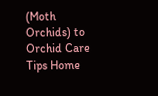(Moth Orchids) to Orchid Care Tips Home